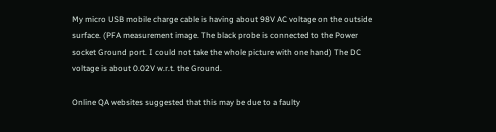My micro USB mobile charge cable is having about 98V AC voltage on the outside surface. (PFA measurement image. The black probe is connected to the Power socket Ground port. I could not take the whole picture with one hand) The DC voltage is about 0.02V w.r.t. the Ground.

Online QA websites suggested that this may be due to a faulty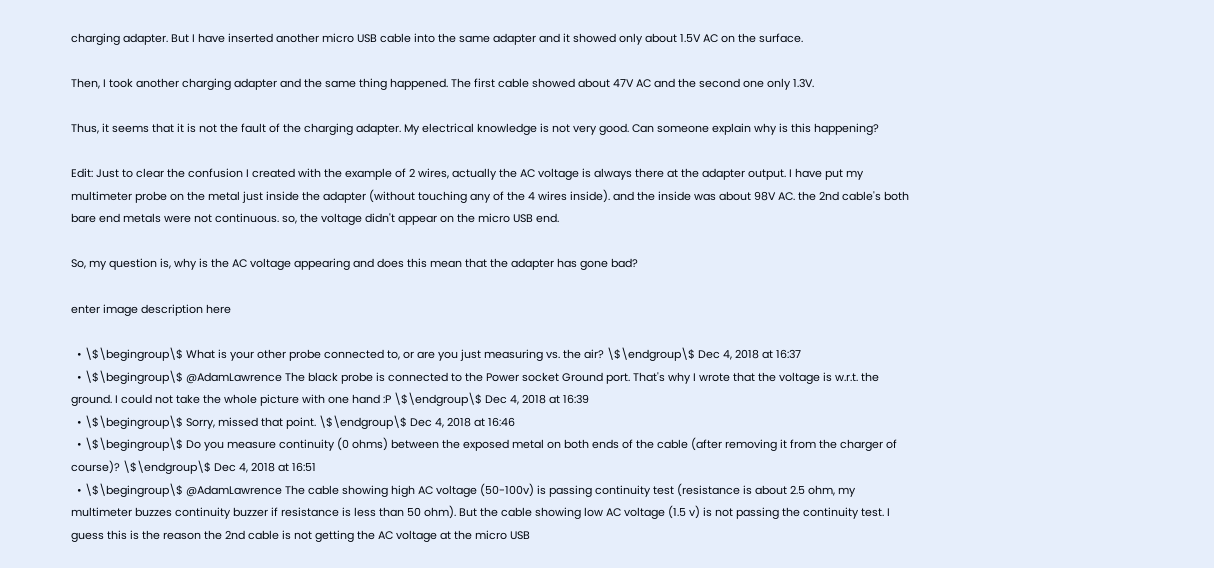charging adapter. But I have inserted another micro USB cable into the same adapter and it showed only about 1.5V AC on the surface.

Then, I took another charging adapter and the same thing happened. The first cable showed about 47V AC and the second one only 1.3V.

Thus, it seems that it is not the fault of the charging adapter. My electrical knowledge is not very good. Can someone explain why is this happening?

Edit: Just to clear the confusion I created with the example of 2 wires, actually the AC voltage is always there at the adapter output. I have put my multimeter probe on the metal just inside the adapter (without touching any of the 4 wires inside). and the inside was about 98V AC. the 2nd cable's both bare end metals were not continuous. so, the voltage didn't appear on the micro USB end.

So, my question is, why is the AC voltage appearing and does this mean that the adapter has gone bad?

enter image description here

  • \$\begingroup\$ What is your other probe connected to, or are you just measuring vs. the air? \$\endgroup\$ Dec 4, 2018 at 16:37
  • \$\begingroup\$ @AdamLawrence The black probe is connected to the Power socket Ground port. That's why I wrote that the voltage is w.r.t. the ground. I could not take the whole picture with one hand :P \$\endgroup\$ Dec 4, 2018 at 16:39
  • \$\begingroup\$ Sorry, missed that point. \$\endgroup\$ Dec 4, 2018 at 16:46
  • \$\begingroup\$ Do you measure continuity (0 ohms) between the exposed metal on both ends of the cable (after removing it from the charger of course)? \$\endgroup\$ Dec 4, 2018 at 16:51
  • \$\begingroup\$ @AdamLawrence The cable showing high AC voltage (50-100v) is passing continuity test (resistance is about 2.5 ohm, my multimeter buzzes continuity buzzer if resistance is less than 50 ohm). But the cable showing low AC voltage (1.5 v) is not passing the continuity test. I guess this is the reason the 2nd cable is not getting the AC voltage at the micro USB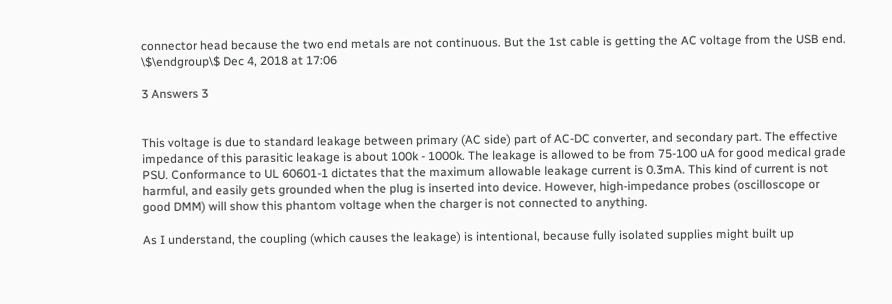connector head because the two end metals are not continuous. But the 1st cable is getting the AC voltage from the USB end. \$\endgroup\$ Dec 4, 2018 at 17:06

3 Answers 3


This voltage is due to standard leakage between primary (AC side) part of AC-DC converter, and secondary part. The effective impedance of this parasitic leakage is about 100k - 1000k. The leakage is allowed to be from 75-100 uA for good medical grade PSU. Conformance to UL 60601-1 dictates that the maximum allowable leakage current is 0.3mA. This kind of current is not harmful, and easily gets grounded when the plug is inserted into device. However, high-impedance probes (oscilloscope or good DMM) will show this phantom voltage when the charger is not connected to anything.

As I understand, the coupling (which causes the leakage) is intentional, because fully isolated supplies might built up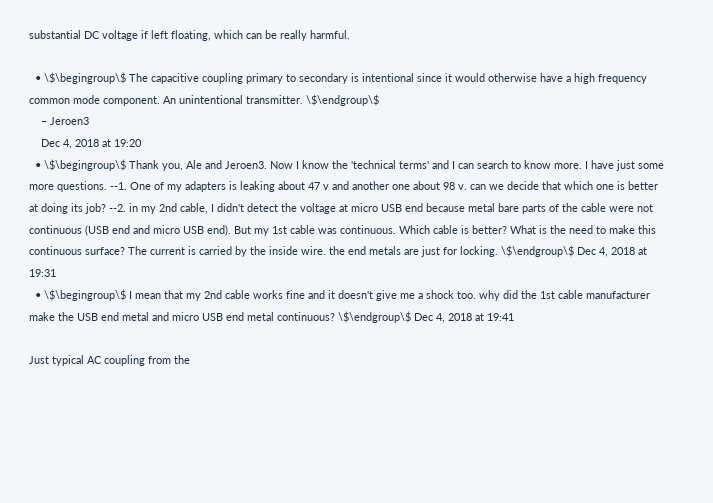substantial DC voltage if left floating, which can be really harmful.

  • \$\begingroup\$ The capacitive coupling primary to secondary is intentional since it would otherwise have a high frequency common mode component. An unintentional transmitter. \$\endgroup\$
    – Jeroen3
    Dec 4, 2018 at 19:20
  • \$\begingroup\$ Thank you, Ale and Jeroen3. Now I know the 'technical terms' and I can search to know more. I have just some more questions. --1. One of my adapters is leaking about 47 v and another one about 98 v. can we decide that which one is better at doing its job? --2. in my 2nd cable, I didn't detect the voltage at micro USB end because metal bare parts of the cable were not continuous (USB end and micro USB end). But my 1st cable was continuous. Which cable is better? What is the need to make this continuous surface? The current is carried by the inside wire. the end metals are just for locking. \$\endgroup\$ Dec 4, 2018 at 19:31
  • \$\begingroup\$ I mean that my 2nd cable works fine and it doesn't give me a shock too. why did the 1st cable manufacturer make the USB end metal and micro USB end metal continuous? \$\endgroup\$ Dec 4, 2018 at 19:41

Just typical AC coupling from the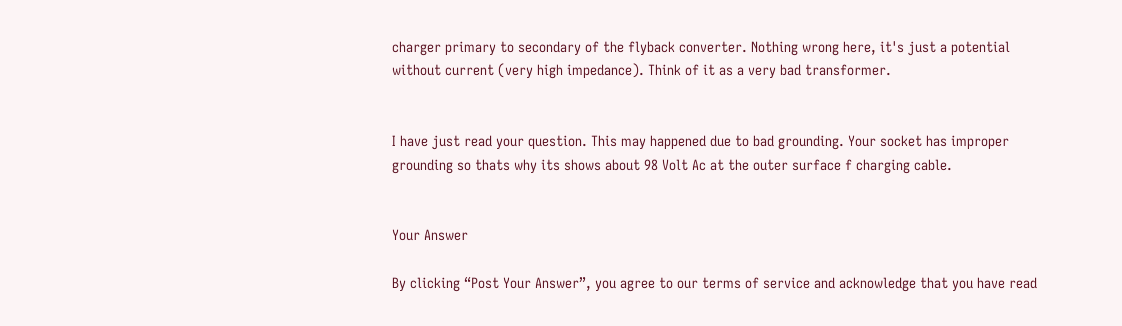charger primary to secondary of the flyback converter. Nothing wrong here, it's just a potential without current (very high impedance). Think of it as a very bad transformer.


I have just read your question. This may happened due to bad grounding. Your socket has improper grounding so thats why its shows about 98 Volt Ac at the outer surface f charging cable.


Your Answer

By clicking “Post Your Answer”, you agree to our terms of service and acknowledge that you have read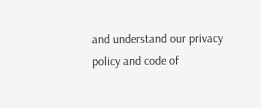and understand our privacy policy and code of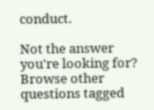conduct.

Not the answer you're looking for? Browse other questions tagged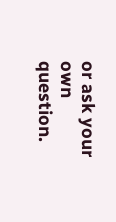or ask your own question.